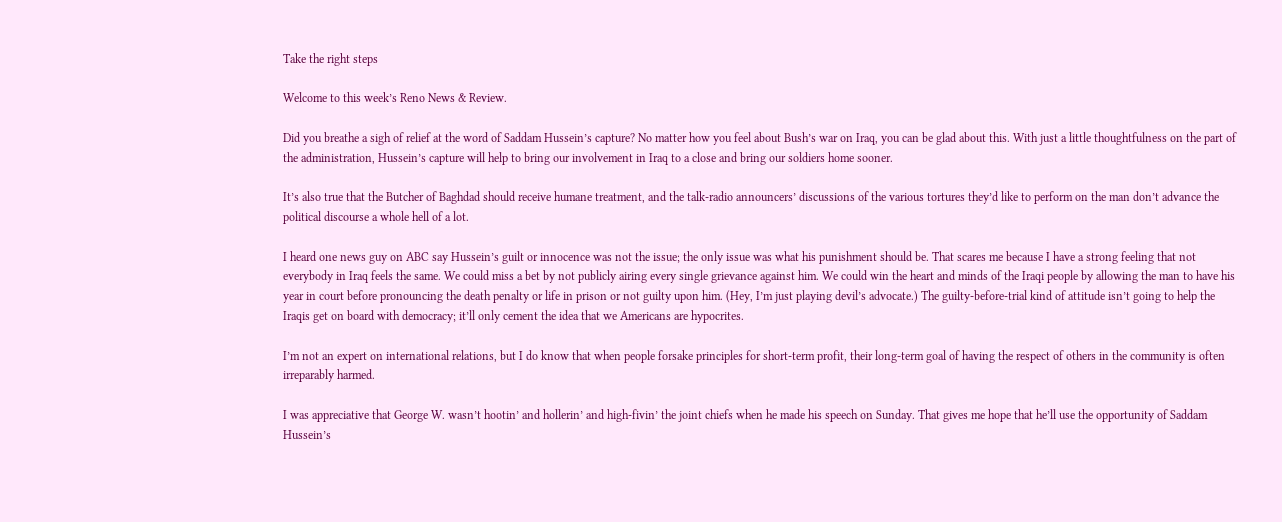Take the right steps

Welcome to this week’s Reno News & Review.

Did you breathe a sigh of relief at the word of Saddam Hussein’s capture? No matter how you feel about Bush’s war on Iraq, you can be glad about this. With just a little thoughtfulness on the part of the administration, Hussein’s capture will help to bring our involvement in Iraq to a close and bring our soldiers home sooner.

It’s also true that the Butcher of Baghdad should receive humane treatment, and the talk-radio announcers’ discussions of the various tortures they’d like to perform on the man don’t advance the political discourse a whole hell of a lot.

I heard one news guy on ABC say Hussein’s guilt or innocence was not the issue; the only issue was what his punishment should be. That scares me because I have a strong feeling that not everybody in Iraq feels the same. We could miss a bet by not publicly airing every single grievance against him. We could win the heart and minds of the Iraqi people by allowing the man to have his year in court before pronouncing the death penalty or life in prison or not guilty upon him. (Hey, I’m just playing devil’s advocate.) The guilty-before-trial kind of attitude isn’t going to help the Iraqis get on board with democracy; it’ll only cement the idea that we Americans are hypocrites.

I’m not an expert on international relations, but I do know that when people forsake principles for short-term profit, their long-term goal of having the respect of others in the community is often irreparably harmed.

I was appreciative that George W. wasn’t hootin’ and hollerin’ and high-fivin’ the joint chiefs when he made his speech on Sunday. That gives me hope that he’ll use the opportunity of Saddam Hussein’s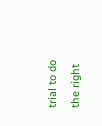trial to do the right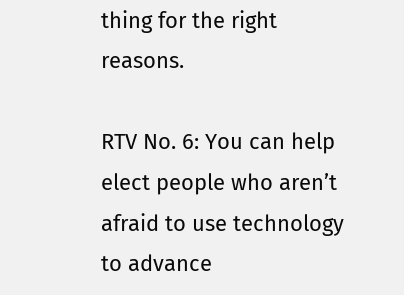thing for the right reasons.

RTV No. 6: You can help elect people who aren’t afraid to use technology to advance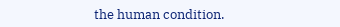the human condition.